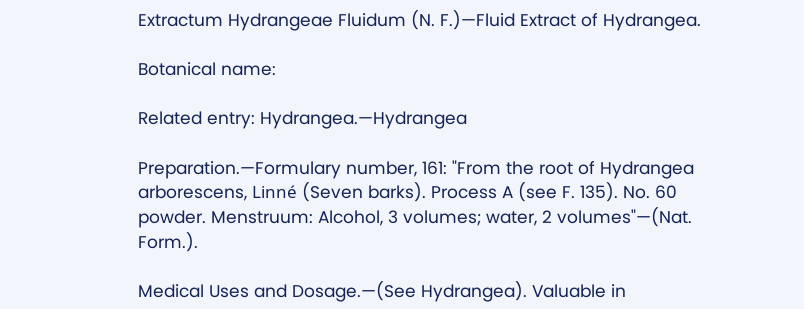Extractum Hydrangeae Fluidum (N. F.)—Fluid Extract of Hydrangea.

Botanical name:

Related entry: Hydrangea.—Hydrangea

Preparation.—Formulary number, 161: "From the root of Hydrangea arborescens, Linné (Seven barks). Process A (see F. 135). No. 60 powder. Menstruum: Alcohol, 3 volumes; water, 2 volumes"—(Nat. Form.).

Medical Uses and Dosage.—(See Hydrangea). Valuable in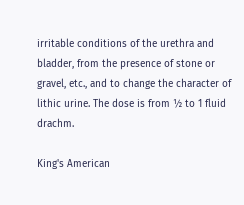irritable conditions of the urethra and bladder, from the presence of stone or gravel, etc., and to change the character of lithic urine. The dose is from ½ to 1 fluid drachm.

King's American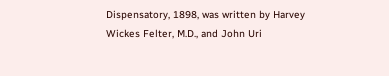Dispensatory, 1898, was written by Harvey Wickes Felter, M.D., and John Uri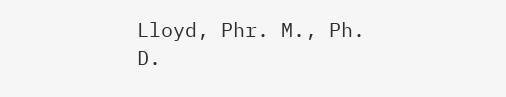Lloyd, Phr. M., Ph. D.